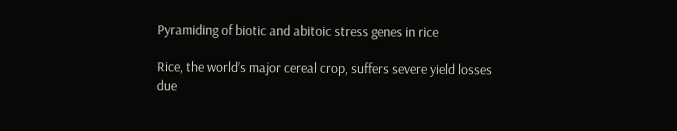Pyramiding of biotic and abitoic stress genes in rice

Rice, the world’s major cereal crop, suffers severe yield losses due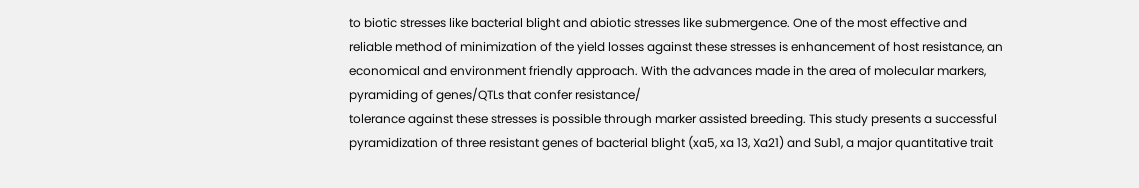to biotic stresses like bacterial blight and abiotic stresses like submergence. One of the most effective and reliable method of minimization of the yield losses against these stresses is enhancement of host resistance, an economical and environment friendly approach. With the advances made in the area of molecular markers, pyramiding of genes/QTLs that confer resistance/
tolerance against these stresses is possible through marker assisted breeding. This study presents a successful pyramidization of three resistant genes of bacterial blight (xa5, xa 13, Xa21) and Sub1, a major quantitative trait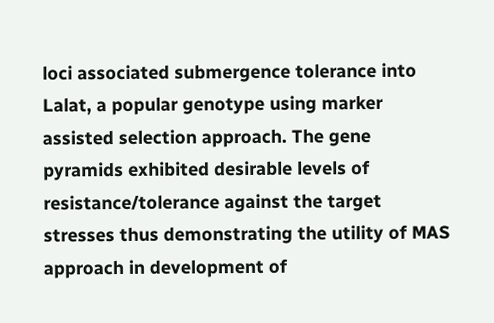loci associated submergence tolerance into Lalat, a popular genotype using marker assisted selection approach. The gene pyramids exhibited desirable levels of resistance/tolerance against the target stresses thus demonstrating the utility of MAS approach in development of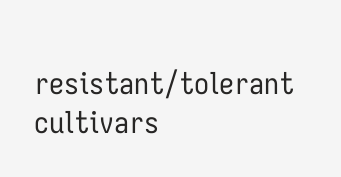resistant/tolerant cultivars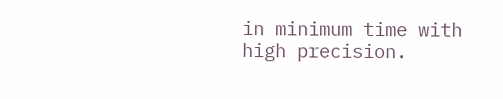in minimum time with high precision.